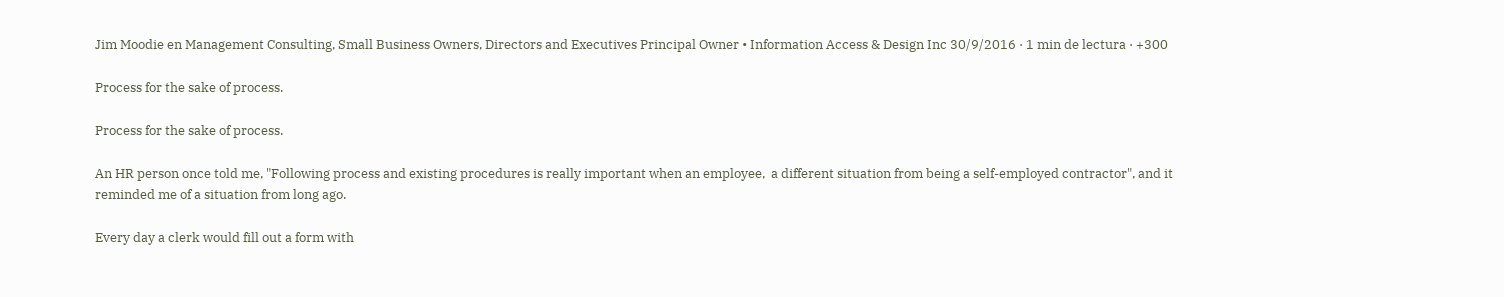Jim Moodie en Management Consulting, Small Business Owners, Directors and Executives Principal Owner • Information Access & Design Inc 30/9/2016 · 1 min de lectura · +300

Process for the sake of process.

Process for the sake of process.

An HR person once told me, "Following process and existing procedures is really important when an employee,  a different situation from being a self-employed contractor", and it reminded me of a situation from long ago.

Every day a clerk would fill out a form with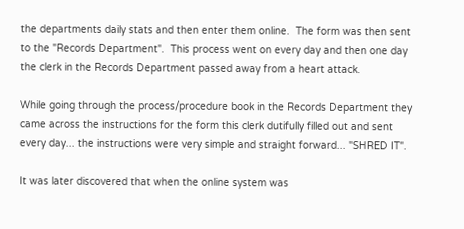the departments daily stats and then enter them online.  The form was then sent to the "Records Department".  This process went on every day and then one day the clerk in the Records Department passed away from a heart attack.

While going through the process/procedure book in the Records Department they came across the instructions for the form this clerk dutifully filled out and sent every day... the instructions were very simple and straight forward... "SHRED IT".

It was later discovered that when the online system was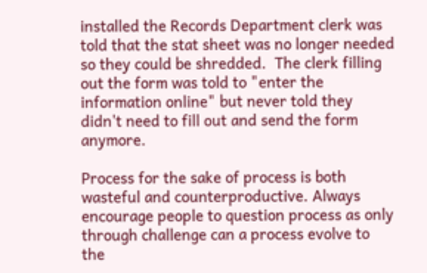installed the Records Department clerk was told that the stat sheet was no longer needed so they could be shredded.  The clerk filling out the form was told to "enter the information online" but never told they didn't need to fill out and send the form anymore.

Process for the sake of process is both wasteful and counterproductive. Always encourage people to question process as only through challenge can a process evolve to the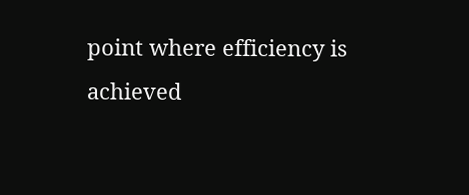point where efficiency is achieved